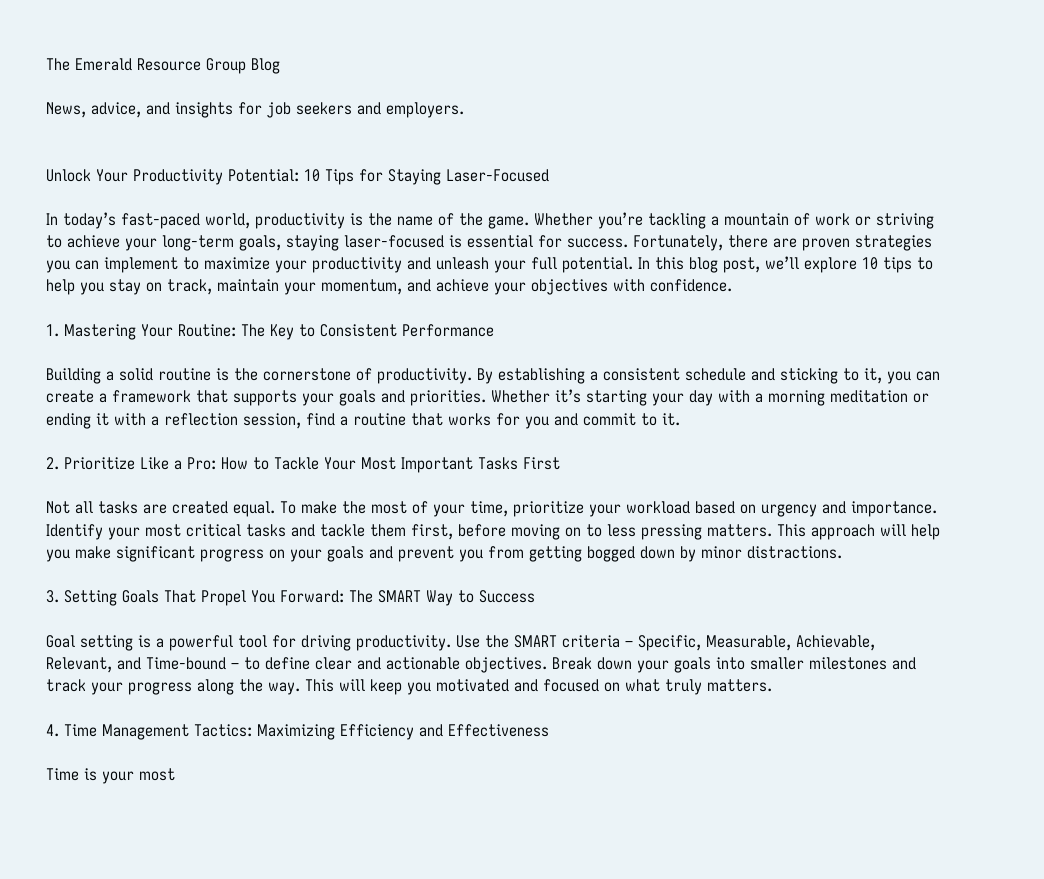The Emerald Resource Group Blog

News, advice, and insights for job seekers and employers.


Unlock Your Productivity Potential: 10 Tips for Staying Laser-Focused

In today’s fast-paced world, productivity is the name of the game. Whether you’re tackling a mountain of work or striving to achieve your long-term goals, staying laser-focused is essential for success. Fortunately, there are proven strategies you can implement to maximize your productivity and unleash your full potential. In this blog post, we’ll explore 10 tips to help you stay on track, maintain your momentum, and achieve your objectives with confidence.

1. Mastering Your Routine: The Key to Consistent Performance

Building a solid routine is the cornerstone of productivity. By establishing a consistent schedule and sticking to it, you can create a framework that supports your goals and priorities. Whether it’s starting your day with a morning meditation or ending it with a reflection session, find a routine that works for you and commit to it.

2. Prioritize Like a Pro: How to Tackle Your Most Important Tasks First

Not all tasks are created equal. To make the most of your time, prioritize your workload based on urgency and importance. Identify your most critical tasks and tackle them first, before moving on to less pressing matters. This approach will help you make significant progress on your goals and prevent you from getting bogged down by minor distractions.

3. Setting Goals That Propel You Forward: The SMART Way to Success

Goal setting is a powerful tool for driving productivity. Use the SMART criteria – Specific, Measurable, Achievable, Relevant, and Time-bound – to define clear and actionable objectives. Break down your goals into smaller milestones and track your progress along the way. This will keep you motivated and focused on what truly matters.

4. Time Management Tactics: Maximizing Efficiency and Effectiveness

Time is your most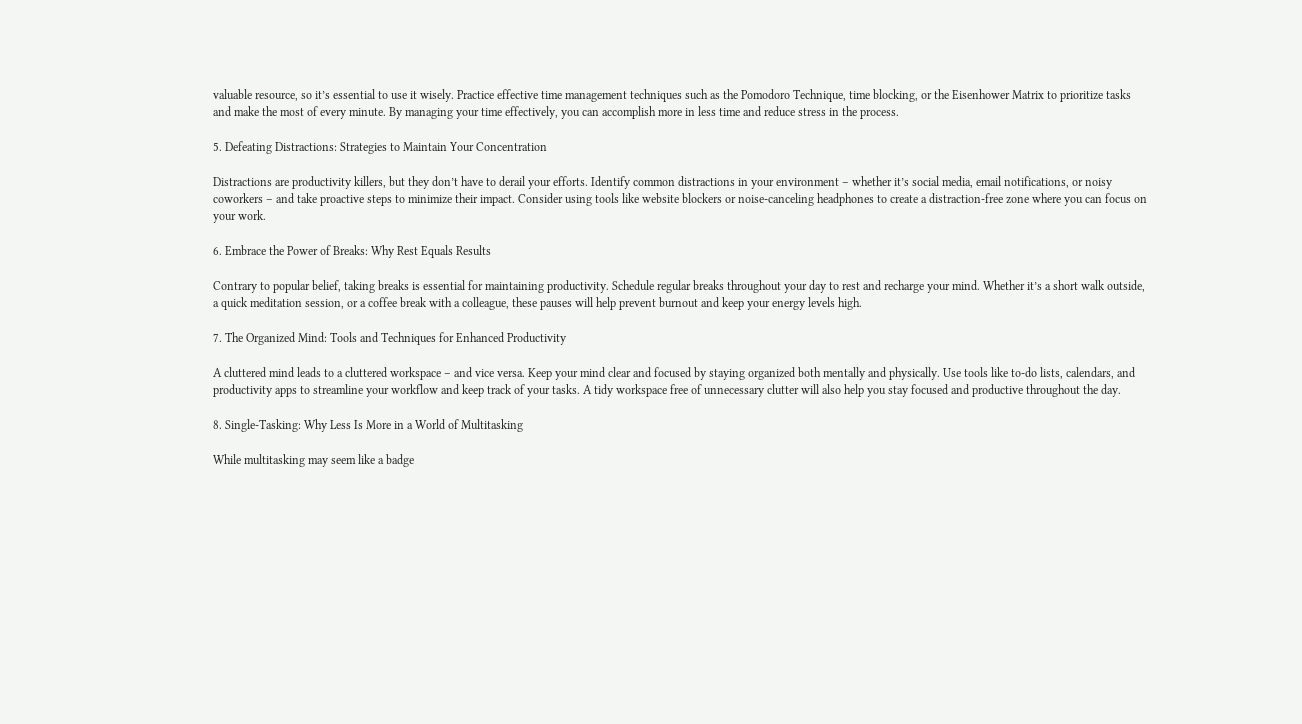valuable resource, so it’s essential to use it wisely. Practice effective time management techniques such as the Pomodoro Technique, time blocking, or the Eisenhower Matrix to prioritize tasks and make the most of every minute. By managing your time effectively, you can accomplish more in less time and reduce stress in the process.

5. Defeating Distractions: Strategies to Maintain Your Concentration

Distractions are productivity killers, but they don’t have to derail your efforts. Identify common distractions in your environment – whether it’s social media, email notifications, or noisy coworkers – and take proactive steps to minimize their impact. Consider using tools like website blockers or noise-canceling headphones to create a distraction-free zone where you can focus on your work.

6. Embrace the Power of Breaks: Why Rest Equals Results

Contrary to popular belief, taking breaks is essential for maintaining productivity. Schedule regular breaks throughout your day to rest and recharge your mind. Whether it’s a short walk outside, a quick meditation session, or a coffee break with a colleague, these pauses will help prevent burnout and keep your energy levels high.

7. The Organized Mind: Tools and Techniques for Enhanced Productivity

A cluttered mind leads to a cluttered workspace – and vice versa. Keep your mind clear and focused by staying organized both mentally and physically. Use tools like to-do lists, calendars, and productivity apps to streamline your workflow and keep track of your tasks. A tidy workspace free of unnecessary clutter will also help you stay focused and productive throughout the day.

8. Single-Tasking: Why Less Is More in a World of Multitasking

While multitasking may seem like a badge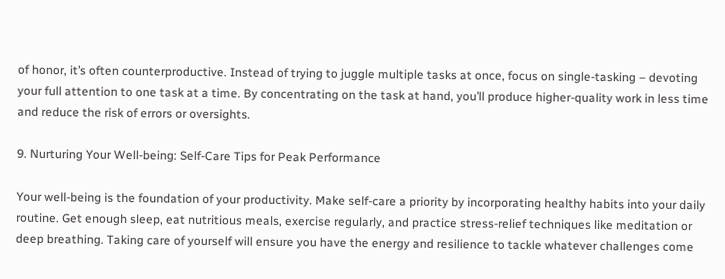of honor, it’s often counterproductive. Instead of trying to juggle multiple tasks at once, focus on single-tasking – devoting your full attention to one task at a time. By concentrating on the task at hand, you’ll produce higher-quality work in less time and reduce the risk of errors or oversights.

9. Nurturing Your Well-being: Self-Care Tips for Peak Performance

Your well-being is the foundation of your productivity. Make self-care a priority by incorporating healthy habits into your daily routine. Get enough sleep, eat nutritious meals, exercise regularly, and practice stress-relief techniques like meditation or deep breathing. Taking care of yourself will ensure you have the energy and resilience to tackle whatever challenges come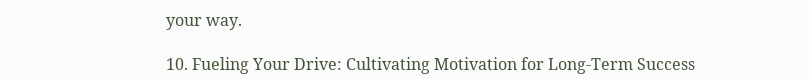your way.

10. Fueling Your Drive: Cultivating Motivation for Long-Term Success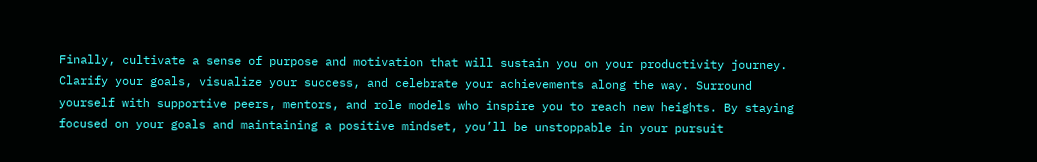Finally, cultivate a sense of purpose and motivation that will sustain you on your productivity journey. Clarify your goals, visualize your success, and celebrate your achievements along the way. Surround yourself with supportive peers, mentors, and role models who inspire you to reach new heights. By staying focused on your goals and maintaining a positive mindset, you’ll be unstoppable in your pursuit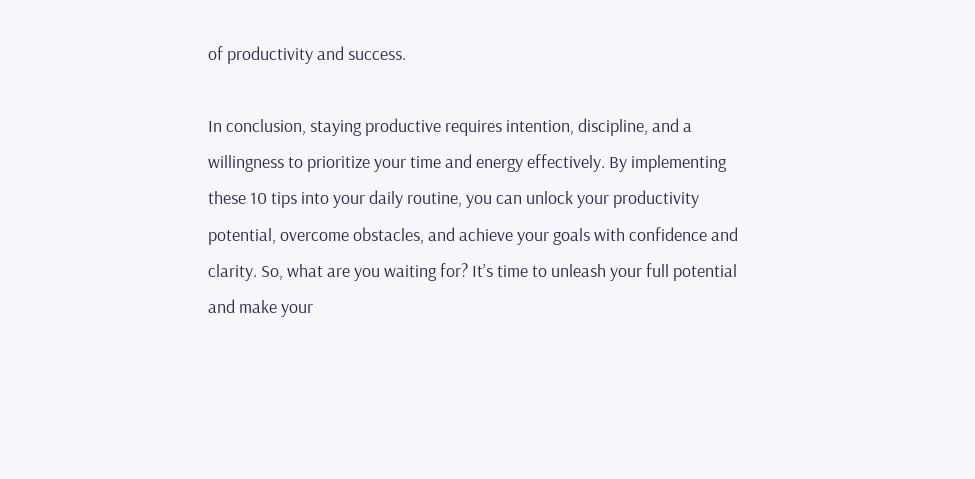of productivity and success.

In conclusion, staying productive requires intention, discipline, and a willingness to prioritize your time and energy effectively. By implementing these 10 tips into your daily routine, you can unlock your productivity potential, overcome obstacles, and achieve your goals with confidence and clarity. So, what are you waiting for? It’s time to unleash your full potential and make your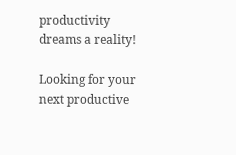productivity dreams a reality!

Looking for your next productive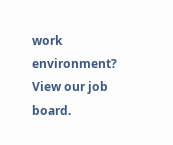work environment? View our job board.